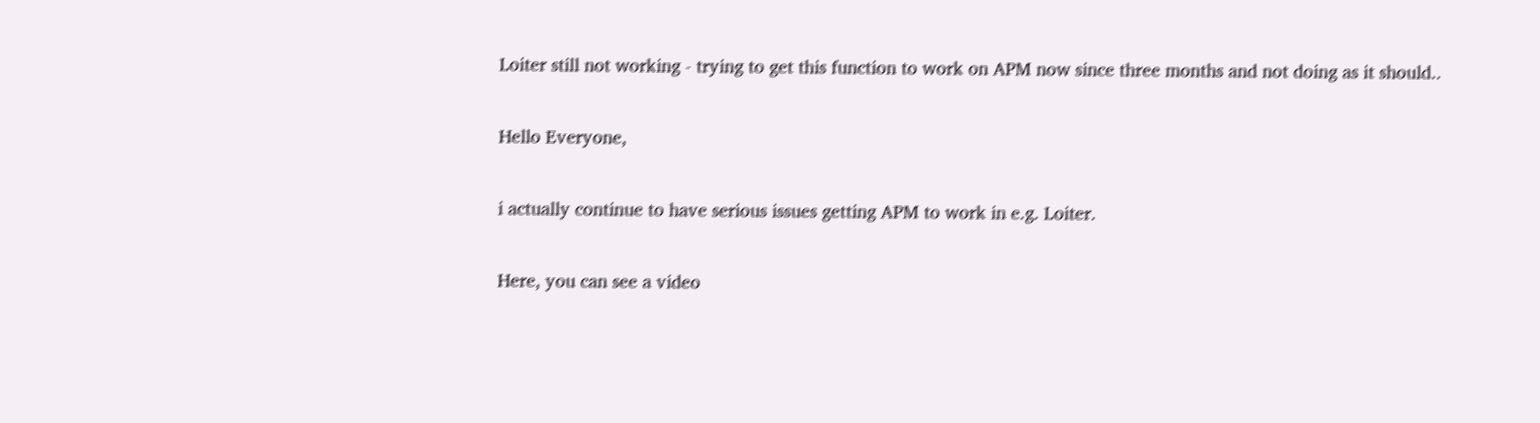Loiter still not working - trying to get this function to work on APM now since three months and not doing as it should..

Hello Everyone,

i actually continue to have serious issues getting APM to work in e.g. Loiter.

Here, you can see a video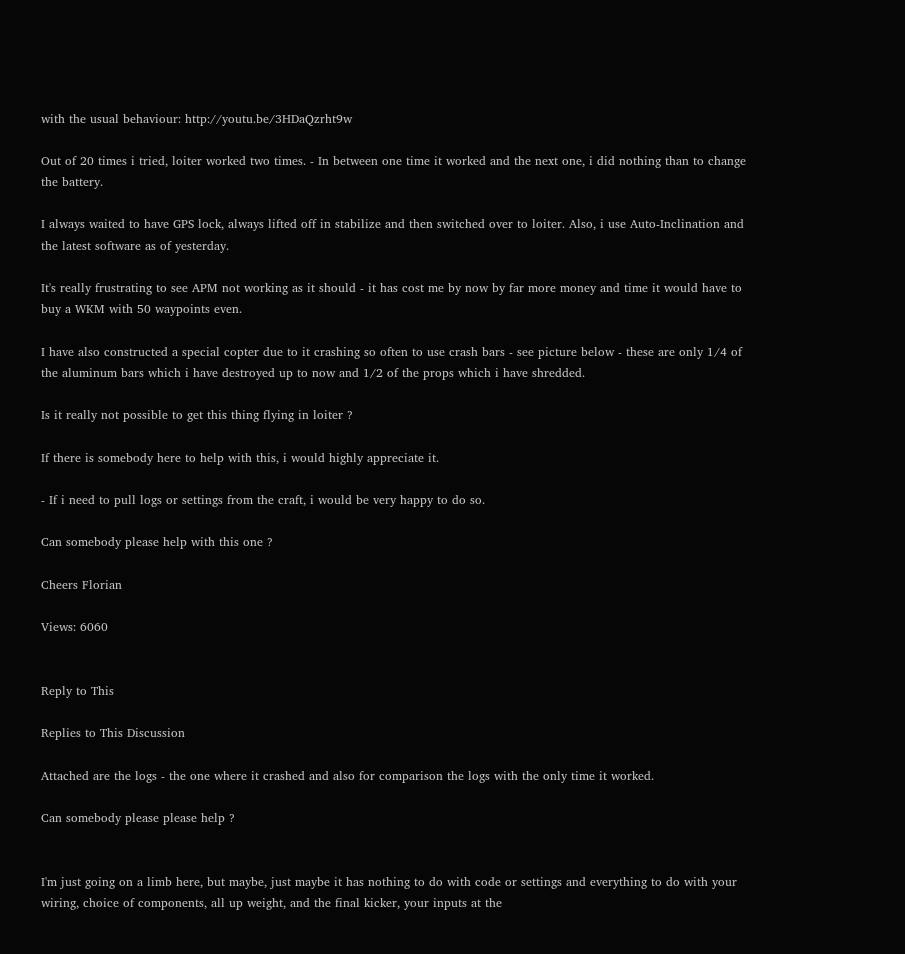with the usual behaviour: http://youtu.be/3HDaQzrht9w

Out of 20 times i tried, loiter worked two times. - In between one time it worked and the next one, i did nothing than to change the battery.

I always waited to have GPS lock, always lifted off in stabilize and then switched over to loiter. Also, i use Auto-Inclination and the latest software as of yesterday.

It's really frustrating to see APM not working as it should - it has cost me by now by far more money and time it would have to buy a WKM with 50 waypoints even.

I have also constructed a special copter due to it crashing so often to use crash bars - see picture below - these are only 1/4 of the aluminum bars which i have destroyed up to now and 1/2 of the props which i have shredded.

Is it really not possible to get this thing flying in loiter ?

If there is somebody here to help with this, i would highly appreciate it.

- If i need to pull logs or settings from the craft, i would be very happy to do so.

Can somebody please help with this one ?

Cheers Florian

Views: 6060


Reply to This

Replies to This Discussion

Attached are the logs - the one where it crashed and also for comparison the logs with the only time it worked.

Can somebody please please help ?


I'm just going on a limb here, but maybe, just maybe it has nothing to do with code or settings and everything to do with your wiring, choice of components, all up weight, and the final kicker, your inputs at the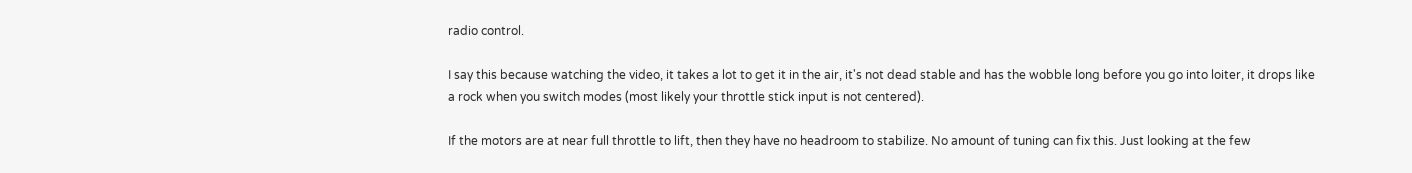radio control.

I say this because watching the video, it takes a lot to get it in the air, it's not dead stable and has the wobble long before you go into loiter, it drops like a rock when you switch modes (most likely your throttle stick input is not centered).

If the motors are at near full throttle to lift, then they have no headroom to stabilize. No amount of tuning can fix this. Just looking at the few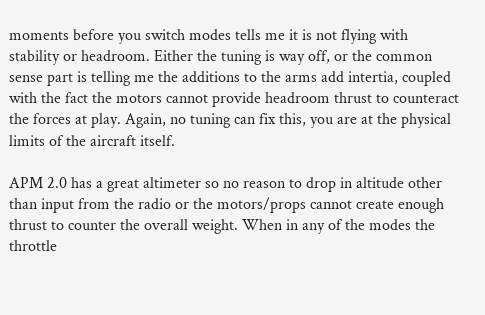moments before you switch modes tells me it is not flying with stability or headroom. Either the tuning is way off, or the common sense part is telling me the additions to the arms add intertia, coupled with the fact the motors cannot provide headroom thrust to counteract the forces at play. Again, no tuning can fix this, you are at the physical limits of the aircraft itself.

APM 2.0 has a great altimeter so no reason to drop in altitude other than input from the radio or the motors/props cannot create enough thrust to counter the overall weight. When in any of the modes the throttle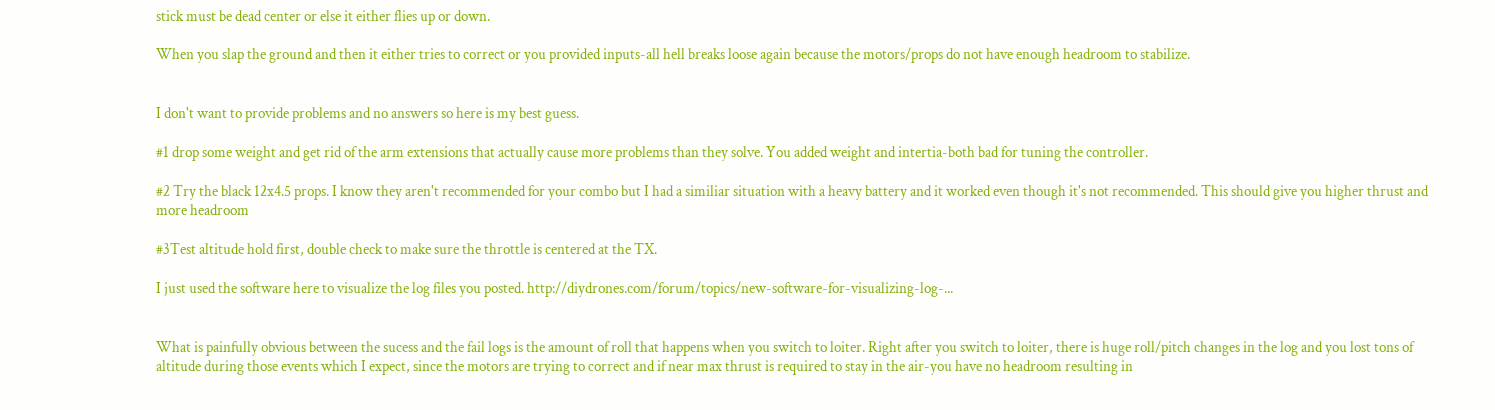stick must be dead center or else it either flies up or down.

When you slap the ground and then it either tries to correct or you provided inputs-all hell breaks loose again because the motors/props do not have enough headroom to stabilize.


I don't want to provide problems and no answers so here is my best guess.

#1 drop some weight and get rid of the arm extensions that actually cause more problems than they solve. You added weight and intertia-both bad for tuning the controller.

#2 Try the black 12x4.5 props. I know they aren't recommended for your combo but I had a similiar situation with a heavy battery and it worked even though it's not recommended. This should give you higher thrust and more headroom

#3Test altitude hold first, double check to make sure the throttle is centered at the TX.

I just used the software here to visualize the log files you posted. http://diydrones.com/forum/topics/new-software-for-visualizing-log-...


What is painfully obvious between the sucess and the fail logs is the amount of roll that happens when you switch to loiter. Right after you switch to loiter, there is huge roll/pitch changes in the log and you lost tons of altitude during those events which I expect, since the motors are trying to correct and if near max thrust is required to stay in the air-you have no headroom resulting in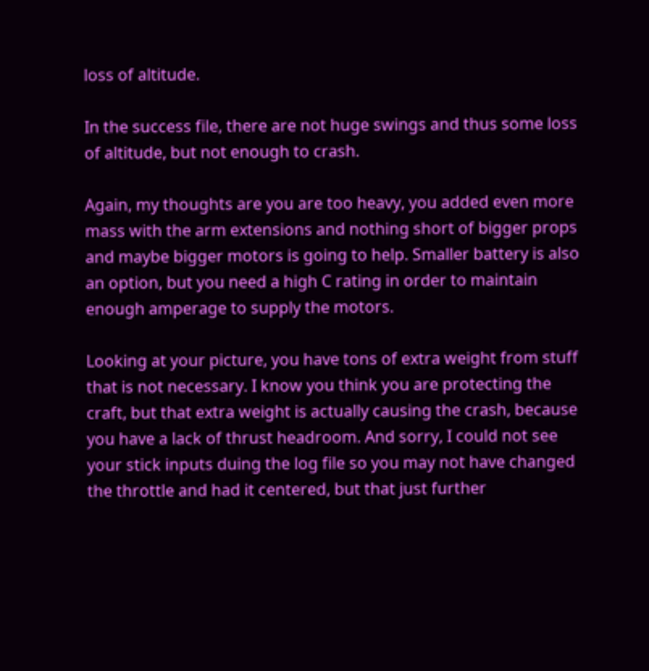loss of altitude.

In the success file, there are not huge swings and thus some loss of altitude, but not enough to crash.

Again, my thoughts are you are too heavy, you added even more mass with the arm extensions and nothing short of bigger props and maybe bigger motors is going to help. Smaller battery is also an option, but you need a high C rating in order to maintain enough amperage to supply the motors.

Looking at your picture, you have tons of extra weight from stuff that is not necessary. I know you think you are protecting the craft, but that extra weight is actually causing the crash, because you have a lack of thrust headroom. And sorry, I could not see your stick inputs duing the log file so you may not have changed the throttle and had it centered, but that just further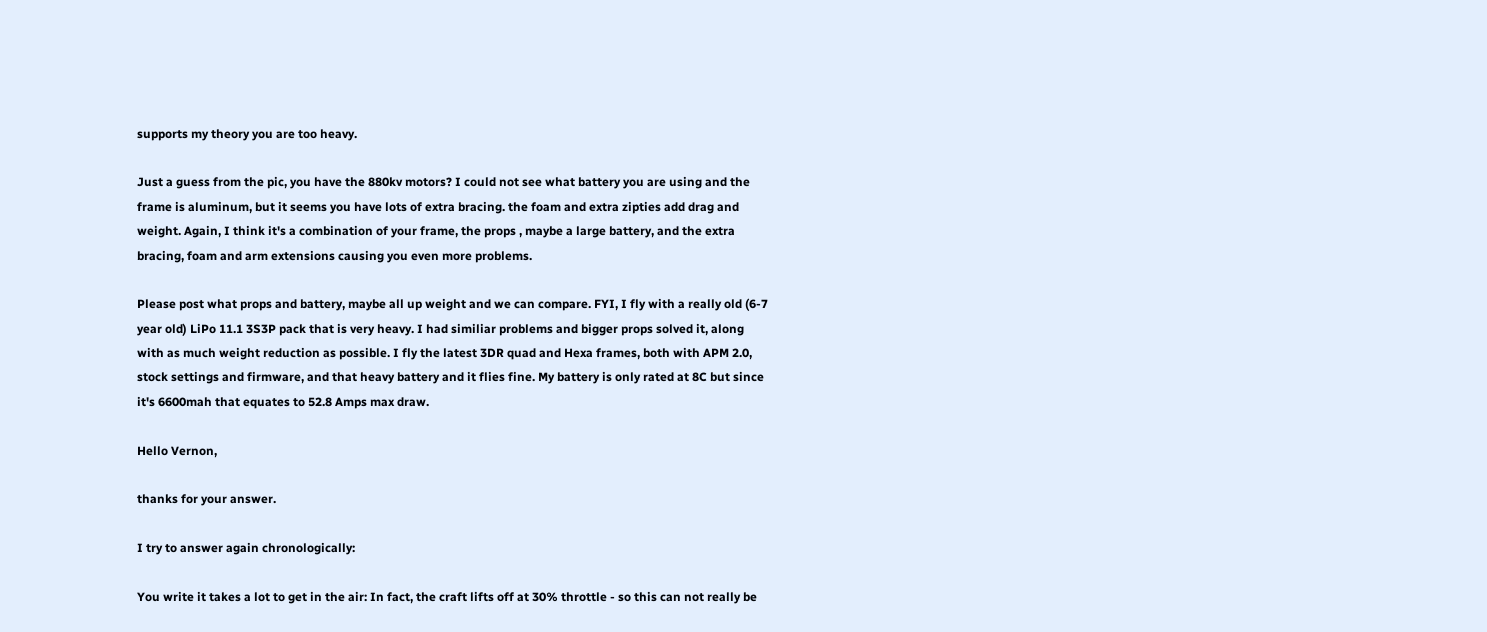supports my theory you are too heavy.

Just a guess from the pic, you have the 880kv motors? I could not see what battery you are using and the frame is aluminum, but it seems you have lots of extra bracing. the foam and extra zipties add drag and weight. Again, I think it's a combination of your frame, the props , maybe a large battery, and the extra bracing, foam and arm extensions causing you even more problems.

Please post what props and battery, maybe all up weight and we can compare. FYI, I fly with a really old (6-7 year old) LiPo 11.1 3S3P pack that is very heavy. I had similiar problems and bigger props solved it, along with as much weight reduction as possible. I fly the latest 3DR quad and Hexa frames, both with APM 2.0, stock settings and firmware, and that heavy battery and it flies fine. My battery is only rated at 8C but since it's 6600mah that equates to 52.8 Amps max draw.

Hello Vernon,

thanks for your answer.

I try to answer again chronologically:

You write it takes a lot to get in the air: In fact, the craft lifts off at 30% throttle - so this can not really be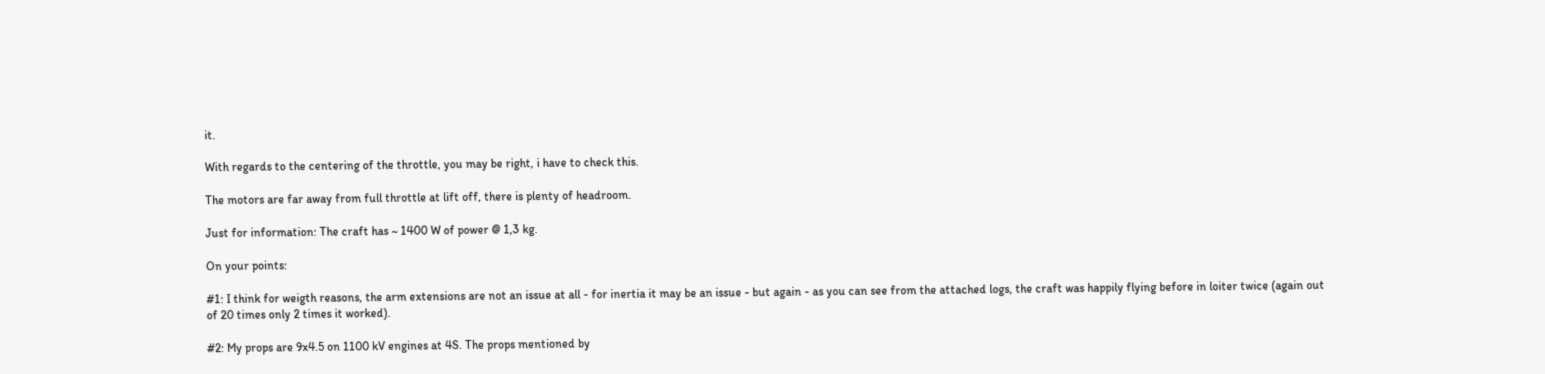it.

With regards to the centering of the throttle, you may be right, i have to check this.

The motors are far away from full throttle at lift off, there is plenty of headroom.

Just for information: The craft has ~ 1400 W of power @ 1,3 kg.

On your points:

#1: I think for weigth reasons, the arm extensions are not an issue at all - for inertia it may be an issue - but again - as you can see from the attached logs, the craft was happily flying before in loiter twice (again out of 20 times only 2 times it worked).

#2: My props are 9x4.5 on 1100 kV engines at 4S. The props mentioned by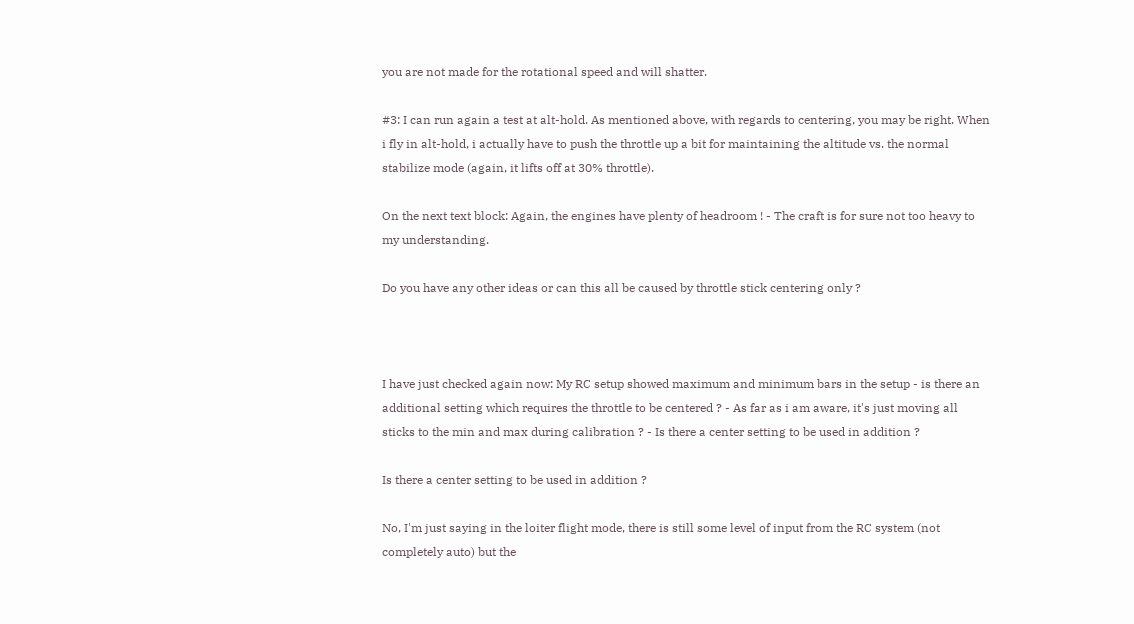you are not made for the rotational speed and will shatter.

#3: I can run again a test at alt-hold. As mentioned above, with regards to centering, you may be right. When i fly in alt-hold, i actually have to push the throttle up a bit for maintaining the altitude vs. the normal stabilize mode (again, it lifts off at 30% throttle).

On the next text block: Again, the engines have plenty of headroom ! - The craft is for sure not too heavy to my understanding.

Do you have any other ideas or can this all be caused by throttle stick centering only ?



I have just checked again now: My RC setup showed maximum and minimum bars in the setup - is there an additional setting which requires the throttle to be centered ? - As far as i am aware, it's just moving all sticks to the min and max during calibration ? - Is there a center setting to be used in addition ?

Is there a center setting to be used in addition ?

No, I'm just saying in the loiter flight mode, there is still some level of input from the RC system (not completely auto) but the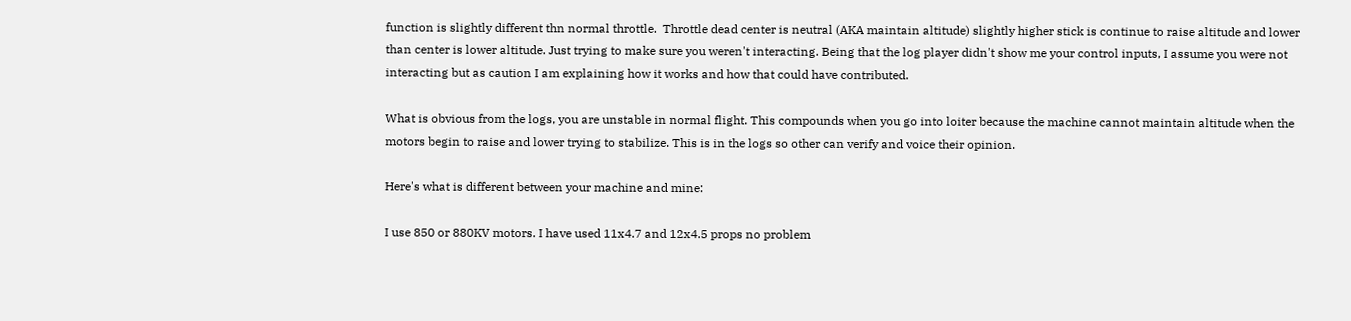function is slightly different thn normal throttle.  Throttle dead center is neutral (AKA maintain altitude) slightly higher stick is continue to raise altitude and lower than center is lower altitude. Just trying to make sure you weren't interacting. Being that the log player didn't show me your control inputs, I assume you were not interacting but as caution I am explaining how it works and how that could have contributed.

What is obvious from the logs, you are unstable in normal flight. This compounds when you go into loiter because the machine cannot maintain altitude when the motors begin to raise and lower trying to stabilize. This is in the logs so other can verify and voice their opinion.

Here's what is different between your machine and mine:

I use 850 or 880KV motors. I have used 11x4.7 and 12x4.5 props no problem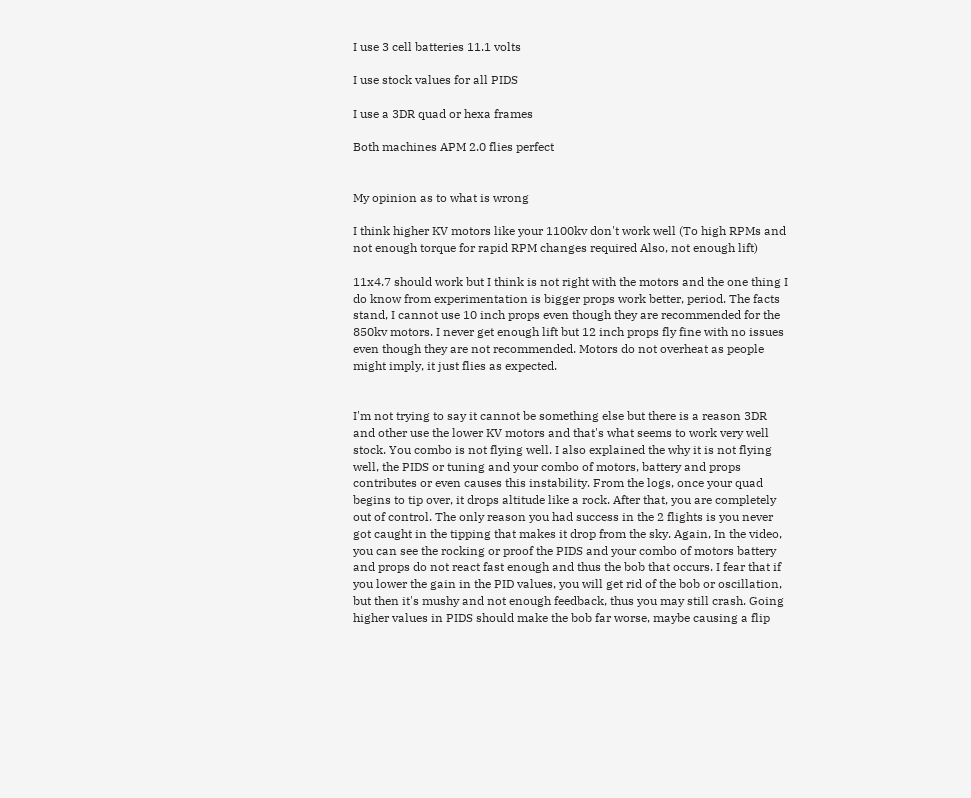I use 3 cell batteries 11.1 volts

I use stock values for all PIDS

I use a 3DR quad or hexa frames

Both machines APM 2.0 flies perfect


My opinion as to what is wrong

I think higher KV motors like your 1100kv don't work well (To high RPMs and not enough torque for rapid RPM changes required Also, not enough lift)

11x4.7 should work but I think is not right with the motors and the one thing I do know from experimentation is bigger props work better, period. The facts stand, I cannot use 10 inch props even though they are recommended for the 850kv motors. I never get enough lift but 12 inch props fly fine with no issues even though they are not recommended. Motors do not overheat as people might imply, it just flies as expected.


I'm not trying to say it cannot be something else but there is a reason 3DR and other use the lower KV motors and that's what seems to work very well stock. You combo is not flying well. I also explained the why it is not flying well, the PIDS or tuning and your combo of motors, battery and props contributes or even causes this instability. From the logs, once your quad begins to tip over, it drops altitude like a rock. After that, you are completely out of control. The only reason you had success in the 2 flights is you never got caught in the tipping that makes it drop from the sky. Again, In the video, you can see the rocking or proof the PIDS and your combo of motors battery and props do not react fast enough and thus the bob that occurs. I fear that if you lower the gain in the PID values, you will get rid of the bob or oscillation, but then it's mushy and not enough feedback, thus you may still crash. Going higher values in PIDS should make the bob far worse, maybe causing a flip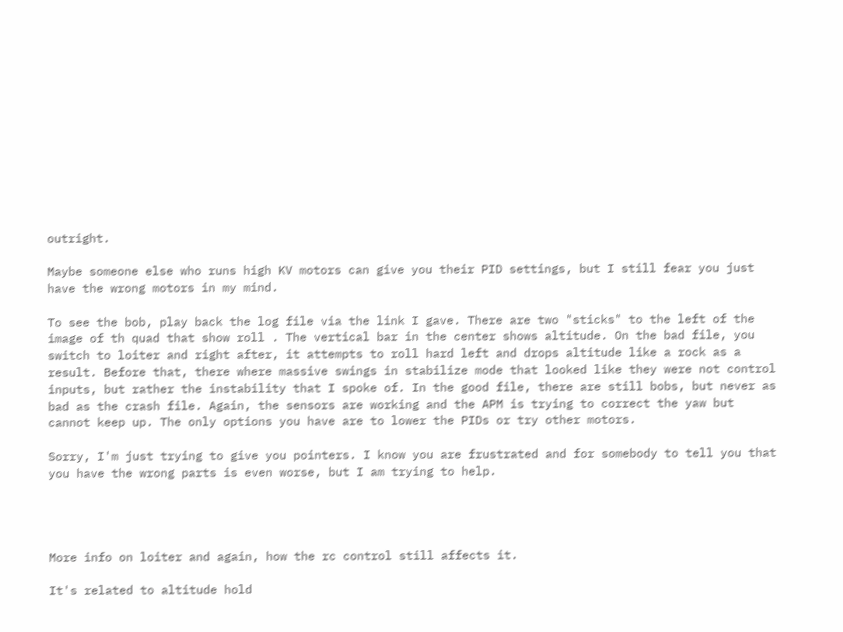outright.

Maybe someone else who runs high KV motors can give you their PID settings, but I still fear you just have the wrong motors in my mind.

To see the bob, play back the log file via the link I gave. There are two "sticks" to the left of the image of th quad that show roll . The vertical bar in the center shows altitude. On the bad file, you switch to loiter and right after, it attempts to roll hard left and drops altitude like a rock as a result. Before that, there where massive swings in stabilize mode that looked like they were not control inputs, but rather the instability that I spoke of. In the good file, there are still bobs, but never as bad as the crash file. Again, the sensors are working and the APM is trying to correct the yaw but cannot keep up. The only options you have are to lower the PIDs or try other motors.

Sorry, I'm just trying to give you pointers. I know you are frustrated and for somebody to tell you that you have the wrong parts is even worse, but I am trying to help.




More info on loiter and again, how the rc control still affects it.

It's related to altitude hold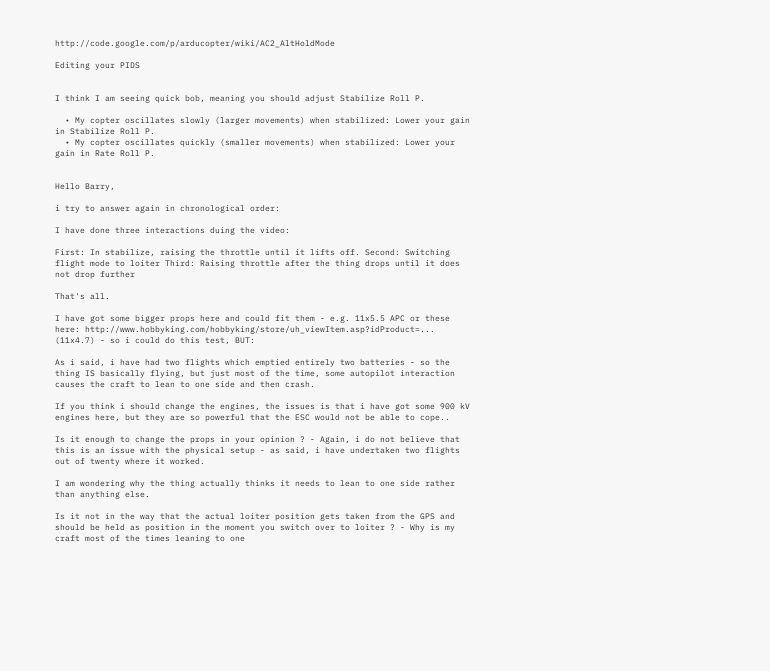http://code.google.com/p/arducopter/wiki/AC2_AltHoldMode

Editing your PIDS


I think I am seeing quick bob, meaning you should adjust Stabilize Roll P.

  • My copter oscillates slowly (larger movements) when stabilized: Lower your gain in Stabilize Roll P.
  • My copter oscillates quickly (smaller movements) when stabilized: Lower your gain in Rate Roll P.


Hello Barry,

i try to answer again in chronological order:

I have done three interactions duing the video:

First: In stabilize, raising the throttle until it lifts off. Second: Switching flight mode to loiter Third: Raising throttle after the thing drops until it does not drop further

That's all.

I have got some bigger props here and could fit them - e.g. 11x5.5 APC or these here: http://www.hobbyking.com/hobbyking/store/uh_viewItem.asp?idProduct=... (11x4.7) - so i could do this test, BUT:

As i said, i have had two flights which emptied entirely two batteries - so the thing IS basically flying, but just most of the time, some autopilot interaction causes the craft to lean to one side and then crash.

If you think i should change the engines, the issues is that i have got some 900 kV engines here, but they are so powerful that the ESC would not be able to cope..

Is it enough to change the props in your opinion ? - Again, i do not believe that this is an issue with the physical setup - as said, i have undertaken two flights out of twenty where it worked.

I am wondering why the thing actually thinks it needs to lean to one side rather than anything else.

Is it not in the way that the actual loiter position gets taken from the GPS and should be held as position in the moment you switch over to loiter ? - Why is my craft most of the times leaning to one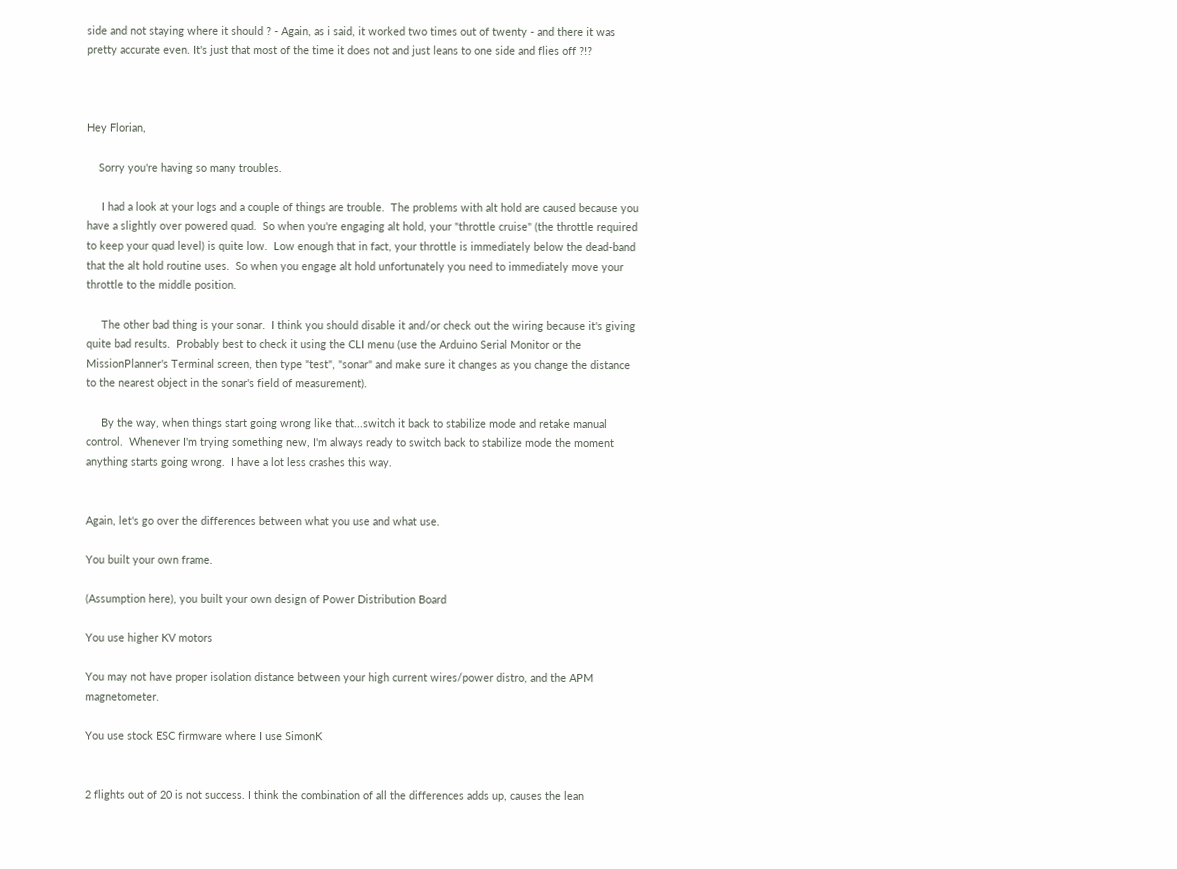side and not staying where it should ? - Again, as i said, it worked two times out of twenty - and there it was pretty accurate even. It's just that most of the time it does not and just leans to one side and flies off ?!?



Hey Florian,

    Sorry you're having so many troubles.

     I had a look at your logs and a couple of things are trouble.  The problems with alt hold are caused because you have a slightly over powered quad.  So when you're engaging alt hold, your "throttle cruise" (the throttle required to keep your quad level) is quite low.  Low enough that in fact, your throttle is immediately below the dead-band that the alt hold routine uses.  So when you engage alt hold unfortunately you need to immediately move your throttle to the middle position.

     The other bad thing is your sonar.  I think you should disable it and/or check out the wiring because it's giving quite bad results.  Probably best to check it using the CLI menu (use the Arduino Serial Monitor or the MissionPlanner's Terminal screen, then type "test", "sonar" and make sure it changes as you change the distance to the nearest object in the sonar's field of measurement).

     By the way, when things start going wrong like that...switch it back to stabilize mode and retake manual control.  Whenever I'm trying something new, I'm always ready to switch back to stabilize mode the moment anything starts going wrong.  I have a lot less crashes this way.


Again, let's go over the differences between what you use and what use.

You built your own frame.

(Assumption here), you built your own design of Power Distribution Board

You use higher KV motors

You may not have proper isolation distance between your high current wires/power distro, and the APM magnetometer.

You use stock ESC firmware where I use SimonK


2 flights out of 20 is not success. I think the combination of all the differences adds up, causes the lean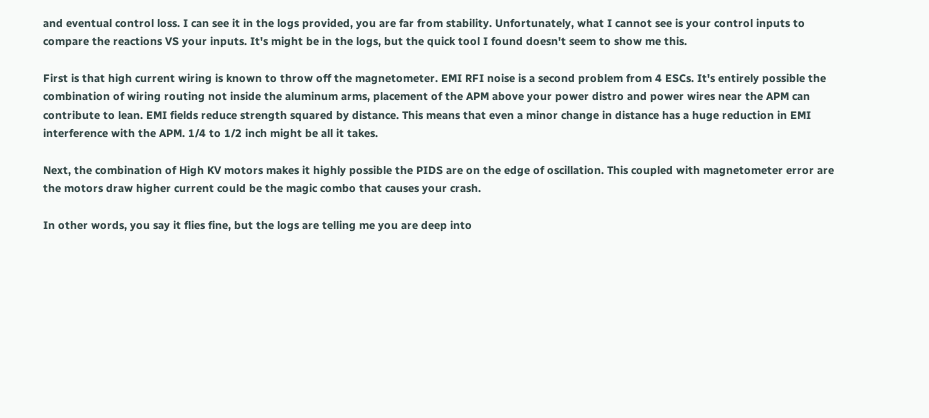and eventual control loss. I can see it in the logs provided, you are far from stability. Unfortunately, what I cannot see is your control inputs to compare the reactions VS your inputs. It's might be in the logs, but the quick tool I found doesn't seem to show me this.

First is that high current wiring is known to throw off the magnetometer. EMI RFI noise is a second problem from 4 ESCs. It's entirely possible the combination of wiring routing not inside the aluminum arms, placement of the APM above your power distro and power wires near the APM can contribute to lean. EMI fields reduce strength squared by distance. This means that even a minor change in distance has a huge reduction in EMI interference with the APM. 1/4 to 1/2 inch might be all it takes.

Next, the combination of High KV motors makes it highly possible the PIDS are on the edge of oscillation. This coupled with magnetometer error are the motors draw higher current could be the magic combo that causes your crash.

In other words, you say it flies fine, but the logs are telling me you are deep into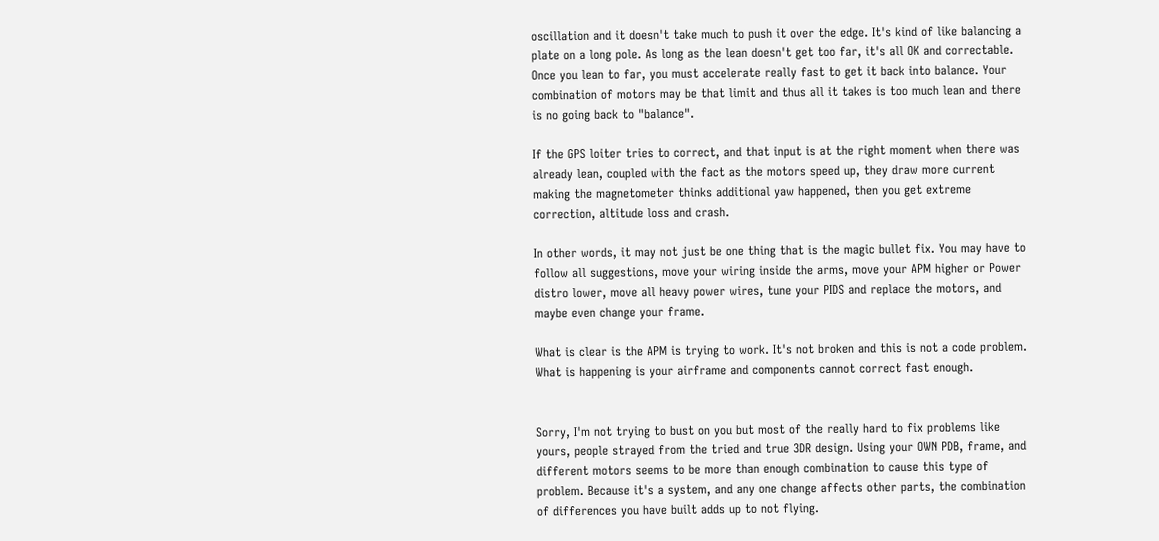oscillation and it doesn't take much to push it over the edge. It's kind of like balancing a plate on a long pole. As long as the lean doesn't get too far, it's all OK and correctable. Once you lean to far, you must accelerate really fast to get it back into balance. Your combination of motors may be that limit and thus all it takes is too much lean and there is no going back to "balance".

If the GPS loiter tries to correct, and that input is at the right moment when there was already lean, coupled with the fact as the motors speed up, they draw more current making the magnetometer thinks additional yaw happened, then you get extreme correction, altitude loss and crash.

In other words, it may not just be one thing that is the magic bullet fix. You may have to follow all suggestions, move your wiring inside the arms, move your APM higher or Power distro lower, move all heavy power wires, tune your PIDS and replace the motors, and maybe even change your frame.

What is clear is the APM is trying to work. It's not broken and this is not a code problem. What is happening is your airframe and components cannot correct fast enough.


Sorry, I'm not trying to bust on you but most of the really hard to fix problems like yours, people strayed from the tried and true 3DR design. Using your OWN PDB, frame, and different motors seems to be more than enough combination to cause this type of problem. Because it's a system, and any one change affects other parts, the combination of differences you have built adds up to not flying.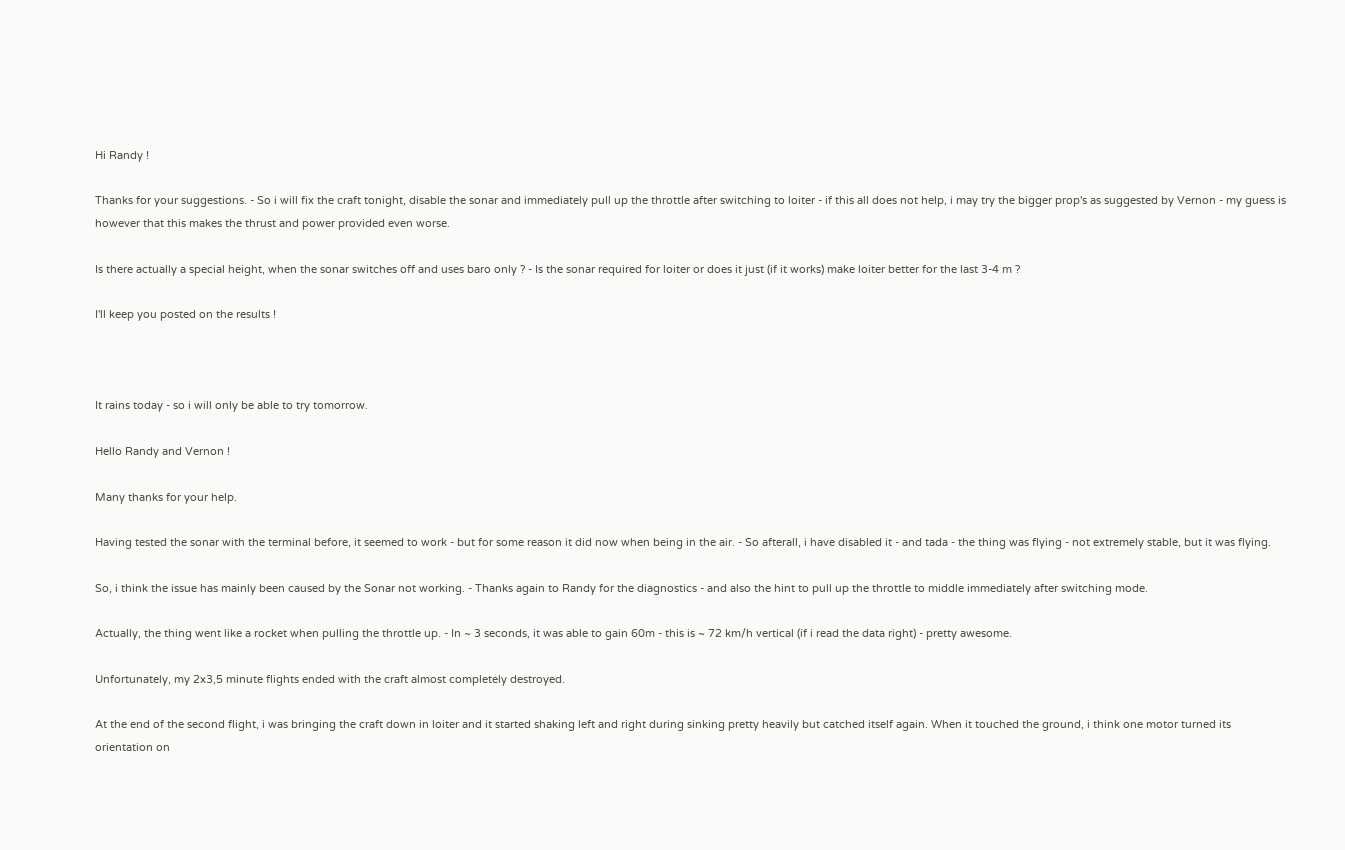Hi Randy !

Thanks for your suggestions. - So i will fix the craft tonight, disable the sonar and immediately pull up the throttle after switching to loiter - if this all does not help, i may try the bigger prop's as suggested by Vernon - my guess is however that this makes the thrust and power provided even worse.

Is there actually a special height, when the sonar switches off and uses baro only ? - Is the sonar required for loiter or does it just (if it works) make loiter better for the last 3-4 m ?

I'll keep you posted on the results !



It rains today - so i will only be able to try tomorrow.

Hello Randy and Vernon !

Many thanks for your help.

Having tested the sonar with the terminal before, it seemed to work - but for some reason it did now when being in the air. - So afterall, i have disabled it - and tada - the thing was flying - not extremely stable, but it was flying.

So, i think the issue has mainly been caused by the Sonar not working. - Thanks again to Randy for the diagnostics - and also the hint to pull up the throttle to middle immediately after switching mode.

Actually, the thing went like a rocket when pulling the throttle up. - In ~ 3 seconds, it was able to gain 60m - this is ~ 72 km/h vertical (if i read the data right) - pretty awesome.

Unfortunately, my 2x3,5 minute flights ended with the craft almost completely destroyed.

At the end of the second flight, i was bringing the craft down in loiter and it started shaking left and right during sinking pretty heavily but catched itself again. When it touched the ground, i think one motor turned its orientation on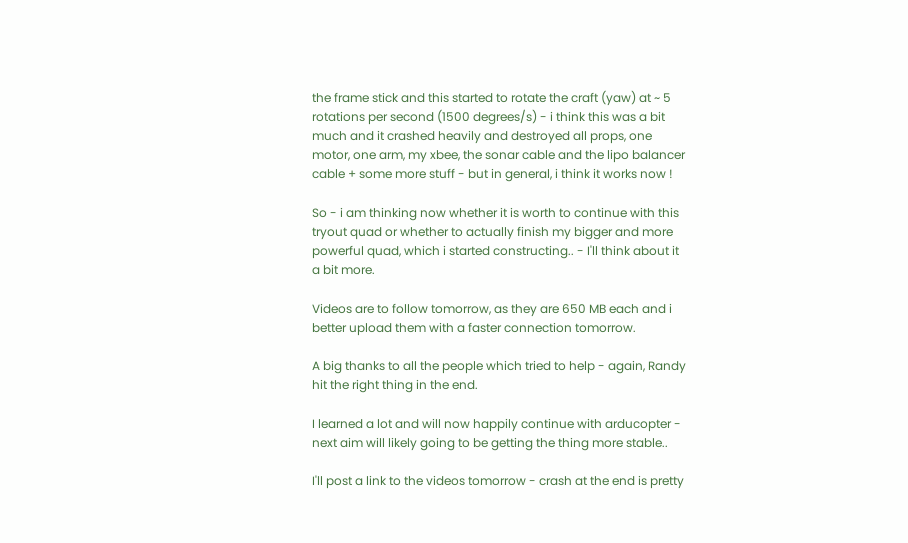the frame stick and this started to rotate the craft (yaw) at ~ 5 rotations per second (1500 degrees/s) - i think this was a bit much and it crashed heavily and destroyed all props, one motor, one arm, my xbee, the sonar cable and the lipo balancer cable + some more stuff - but in general, i think it works now !

So - i am thinking now whether it is worth to continue with this tryout quad or whether to actually finish my bigger and more powerful quad, which i started constructing.. - I'll think about it a bit more.

Videos are to follow tomorrow, as they are 650 MB each and i better upload them with a faster connection tomorrow.

A big thanks to all the people which tried to help - again, Randy hit the right thing in the end.

I learned a lot and will now happily continue with arducopter - next aim will likely going to be getting the thing more stable..

I'll post a link to the videos tomorrow - crash at the end is pretty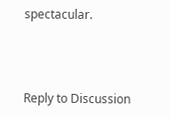spectacular.



Reply to Discussion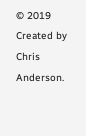© 2019   Created by Chris Anderson.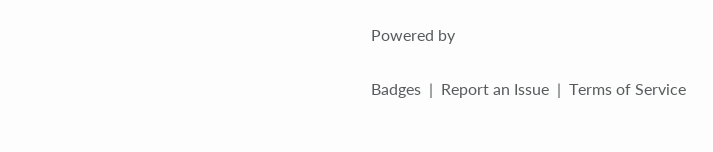Powered by

Badges  |  Report an Issue  |  Terms of Service